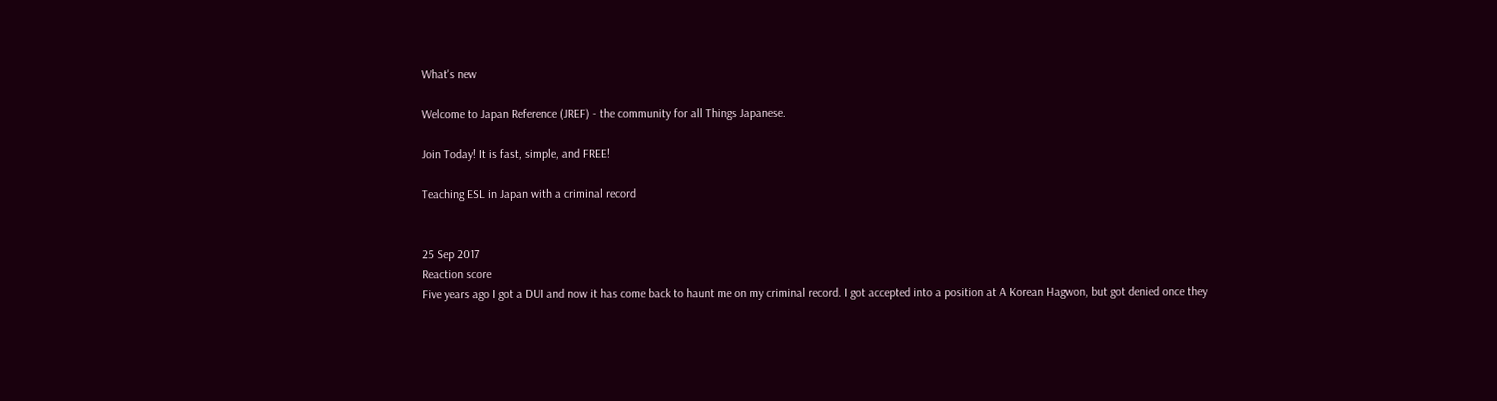What's new

Welcome to Japan Reference (JREF) - the community for all Things Japanese.

Join Today! It is fast, simple, and FREE!

Teaching ESL in Japan with a criminal record


25 Sep 2017
Reaction score
Five years ago I got a DUI and now it has come back to haunt me on my criminal record. I got accepted into a position at A Korean Hagwon, but got denied once they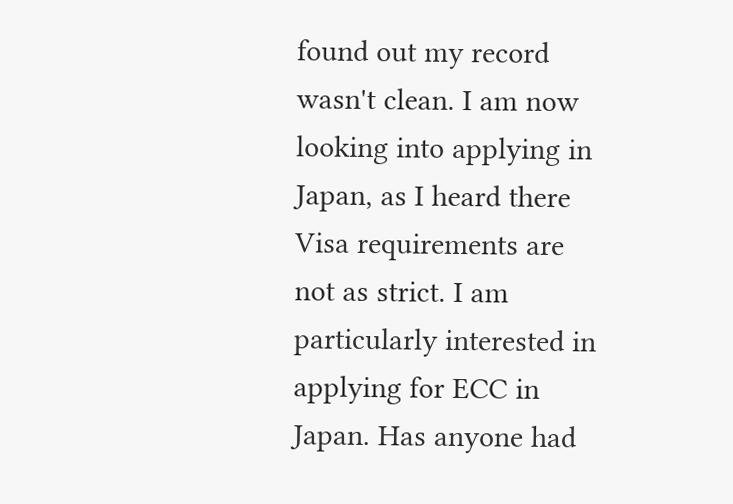found out my record wasn't clean. I am now looking into applying in Japan, as I heard there Visa requirements are not as strict. I am particularly interested in applying for ECC in Japan. Has anyone had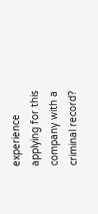experience applying for this company with a criminal record?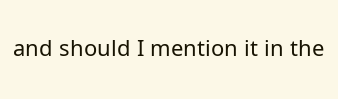and should I mention it in the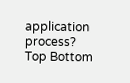application process?
Top Bottom